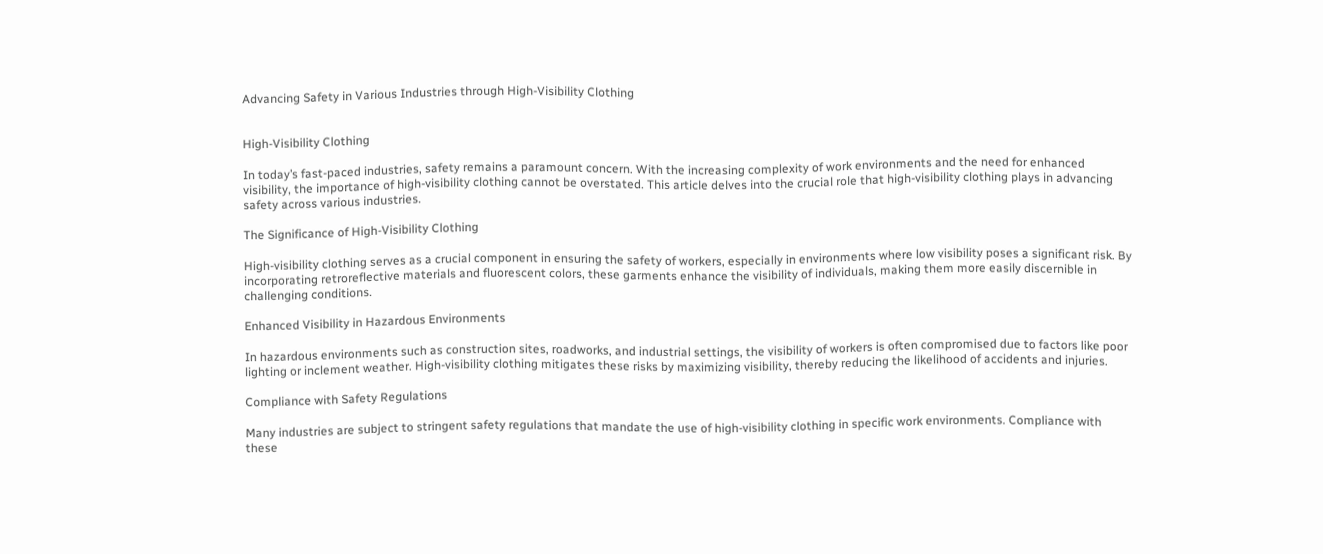Advancing Safety in Various Industries through High-Visibility Clothing


High-Visibility Clothing

In today’s fast-paced industries, safety remains a paramount concern. With the increasing complexity of work environments and the need for enhanced visibility, the importance of high-visibility clothing cannot be overstated. This article delves into the crucial role that high-visibility clothing plays in advancing safety across various industries.

The Significance of High-Visibility Clothing

High-visibility clothing serves as a crucial component in ensuring the safety of workers, especially in environments where low visibility poses a significant risk. By incorporating retroreflective materials and fluorescent colors, these garments enhance the visibility of individuals, making them more easily discernible in challenging conditions.

Enhanced Visibility in Hazardous Environments

In hazardous environments such as construction sites, roadworks, and industrial settings, the visibility of workers is often compromised due to factors like poor lighting or inclement weather. High-visibility clothing mitigates these risks by maximizing visibility, thereby reducing the likelihood of accidents and injuries.

Compliance with Safety Regulations

Many industries are subject to stringent safety regulations that mandate the use of high-visibility clothing in specific work environments. Compliance with these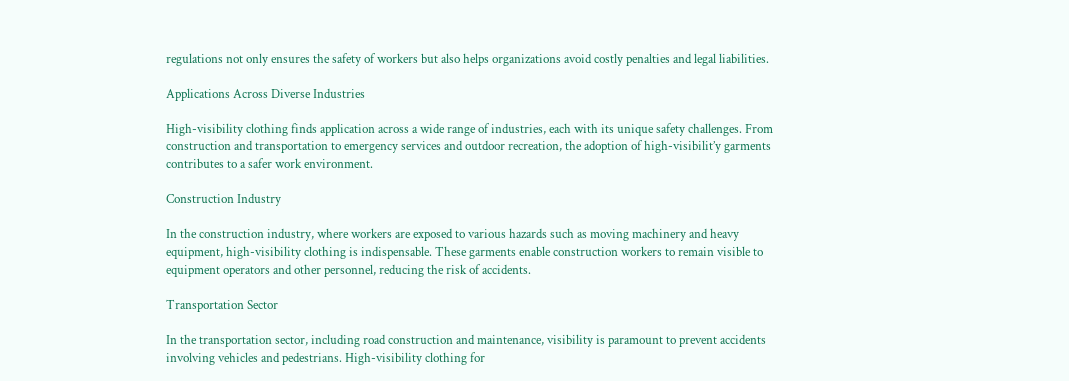regulations not only ensures the safety of workers but also helps organizations avoid costly penalties and legal liabilities.

Applications Across Diverse Industries

High-visibility clothing finds application across a wide range of industries, each with its unique safety challenges. From construction and transportation to emergency services and outdoor recreation, the adoption of high-visibilit’y garments contributes to a safer work environment.

Construction Industry

In the construction industry, where workers are exposed to various hazards such as moving machinery and heavy equipment, high-visibility clothing is indispensable. These garments enable construction workers to remain visible to equipment operators and other personnel, reducing the risk of accidents.

Transportation Sector

In the transportation sector, including road construction and maintenance, visibility is paramount to prevent accidents involving vehicles and pedestrians. High-visibility clothing for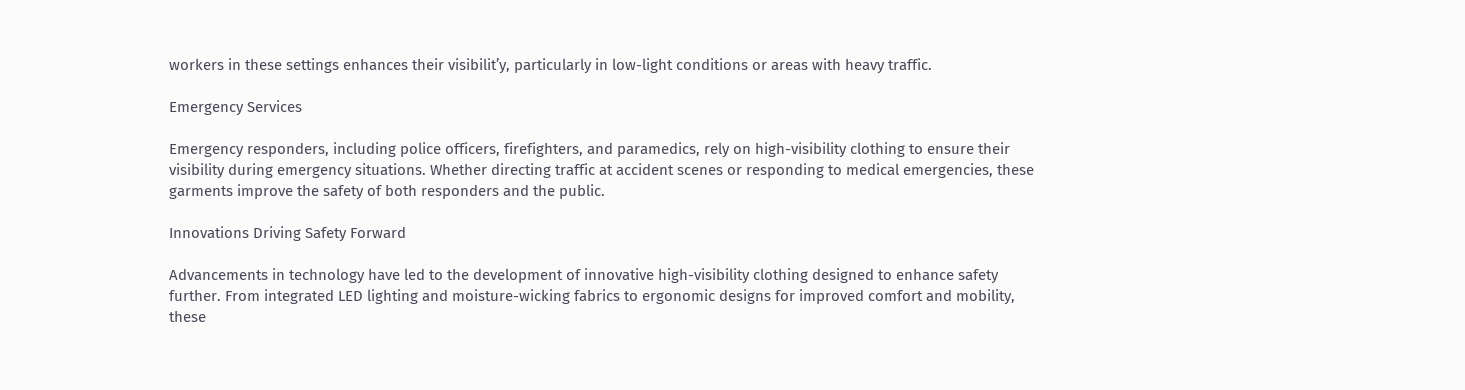workers in these settings enhances their visibilit’y, particularly in low-light conditions or areas with heavy traffic.

Emergency Services

Emergency responders, including police officers, firefighters, and paramedics, rely on high-visibility clothing to ensure their visibility during emergency situations. Whether directing traffic at accident scenes or responding to medical emergencies, these garments improve the safety of both responders and the public.

Innovations Driving Safety Forward

Advancements in technology have led to the development of innovative high-visibility clothing designed to enhance safety further. From integrated LED lighting and moisture-wicking fabrics to ergonomic designs for improved comfort and mobility, these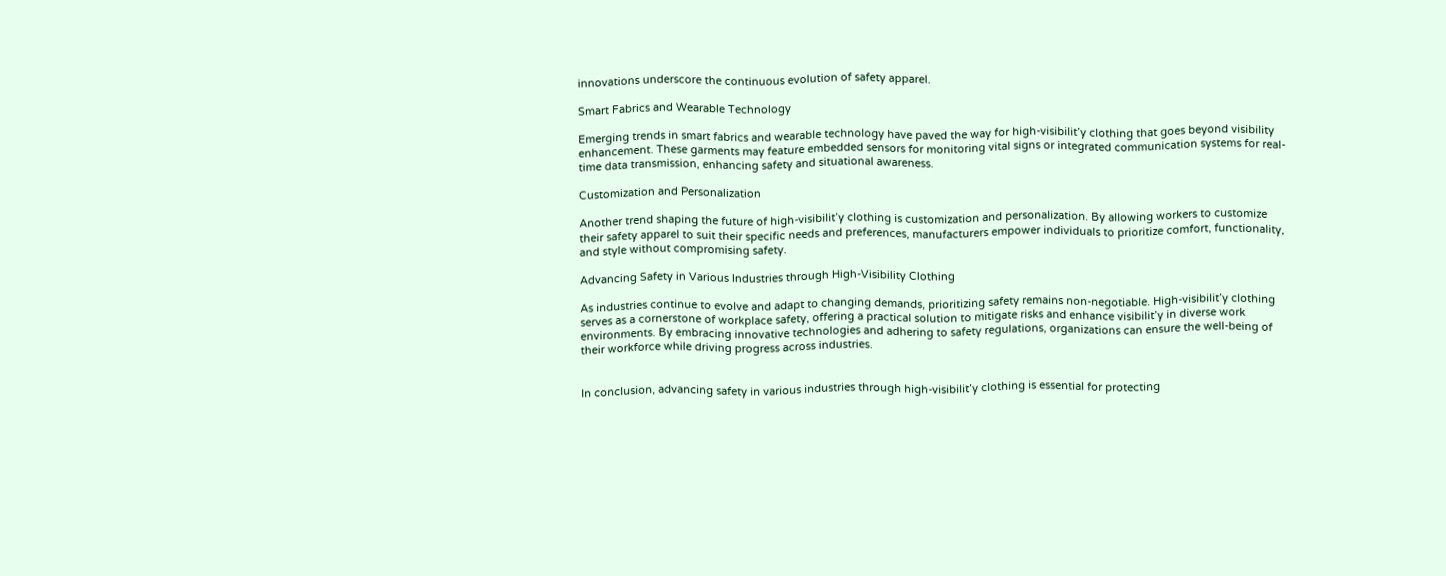innovations underscore the continuous evolution of safety apparel.

Smart Fabrics and Wearable Technology

Emerging trends in smart fabrics and wearable technology have paved the way for high-visibilit’y clothing that goes beyond visibility enhancement. These garments may feature embedded sensors for monitoring vital signs or integrated communication systems for real-time data transmission, enhancing safety and situational awareness.

Customization and Personalization

Another trend shaping the future of high-visibilit’y clothing is customization and personalization. By allowing workers to customize their safety apparel to suit their specific needs and preferences, manufacturers empower individuals to prioritize comfort, functionality, and style without compromising safety.

Advancing Safety in Various Industries through High-Visibility Clothing

As industries continue to evolve and adapt to changing demands, prioritizing safety remains non-negotiable. High-visibilit’y clothing serves as a cornerstone of workplace safety, offering a practical solution to mitigate risks and enhance visibilit’y in diverse work environments. By embracing innovative technologies and adhering to safety regulations, organizations can ensure the well-being of their workforce while driving progress across industries.


In conclusion, advancing safety in various industries through high-visibilit’y clothing is essential for protecting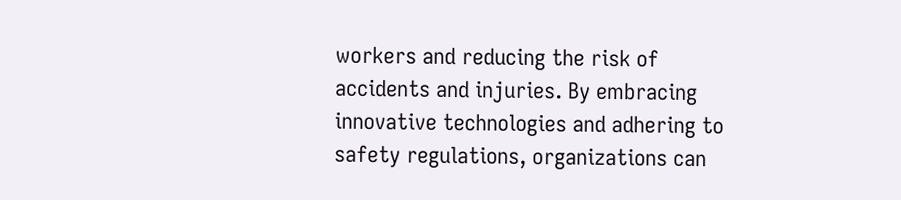workers and reducing the risk of accidents and injuries. By embracing innovative technologies and adhering to safety regulations, organizations can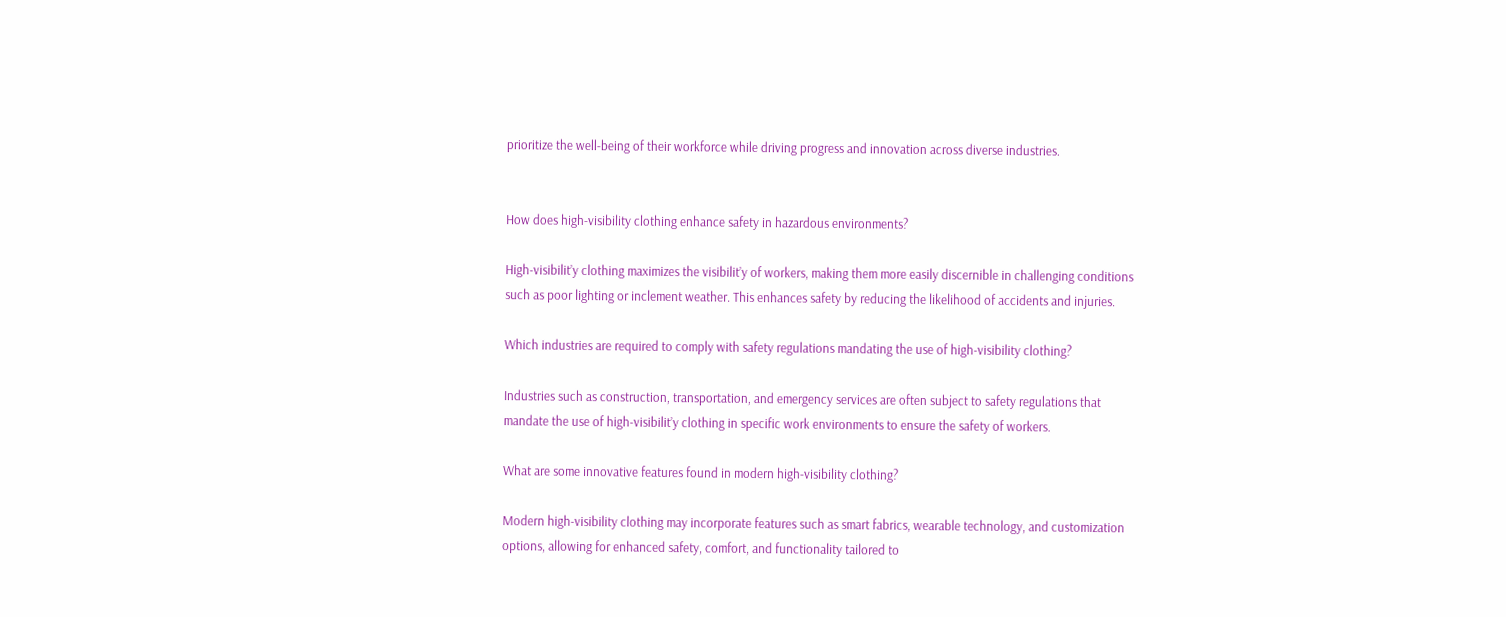prioritize the well-being of their workforce while driving progress and innovation across diverse industries.


How does high-visibility clothing enhance safety in hazardous environments?

High-visibilit’y clothing maximizes the visibilit’y of workers, making them more easily discernible in challenging conditions such as poor lighting or inclement weather. This enhances safety by reducing the likelihood of accidents and injuries.

Which industries are required to comply with safety regulations mandating the use of high-visibility clothing?

Industries such as construction, transportation, and emergency services are often subject to safety regulations that mandate the use of high-visibilit’y clothing in specific work environments to ensure the safety of workers.

What are some innovative features found in modern high-visibility clothing?

Modern high-visibility clothing may incorporate features such as smart fabrics, wearable technology, and customization options, allowing for enhanced safety, comfort, and functionality tailored to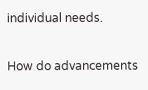individual needs.

How do advancements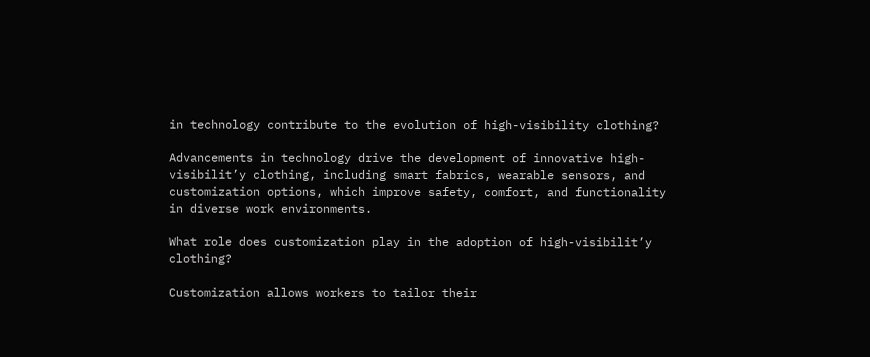in technology contribute to the evolution of high-visibility clothing?

Advancements in technology drive the development of innovative high-visibilit’y clothing, including smart fabrics, wearable sensors, and customization options, which improve safety, comfort, and functionality in diverse work environments.

What role does customization play in the adoption of high-visibilit’y clothing?

Customization allows workers to tailor their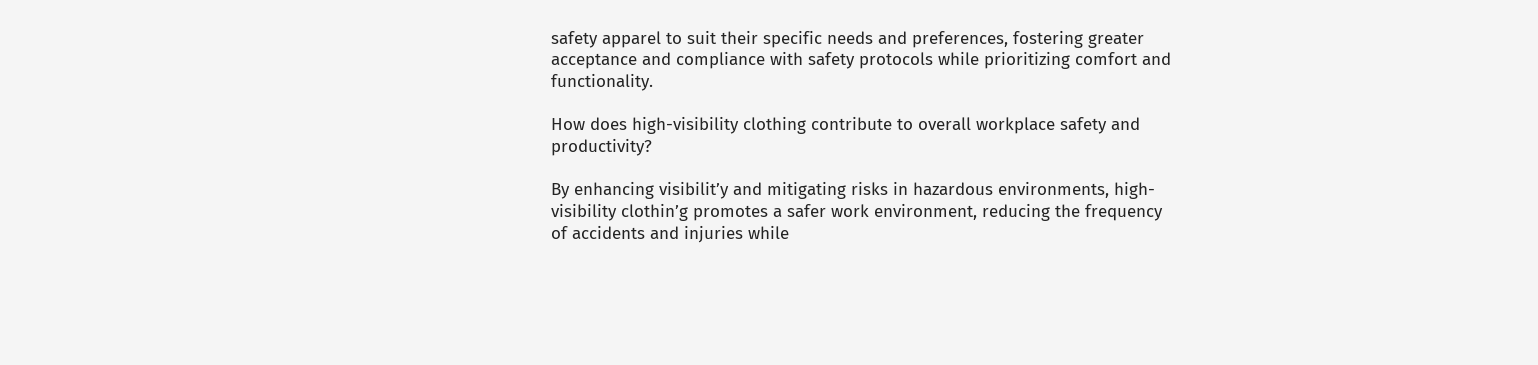safety apparel to suit their specific needs and preferences, fostering greater acceptance and compliance with safety protocols while prioritizing comfort and functionality.

How does high-visibility clothing contribute to overall workplace safety and productivity?

By enhancing visibilit’y and mitigating risks in hazardous environments, high-visibility clothin’g promotes a safer work environment, reducing the frequency of accidents and injuries while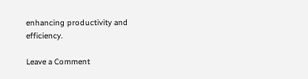enhancing productivity and efficiency.

Leave a Comment